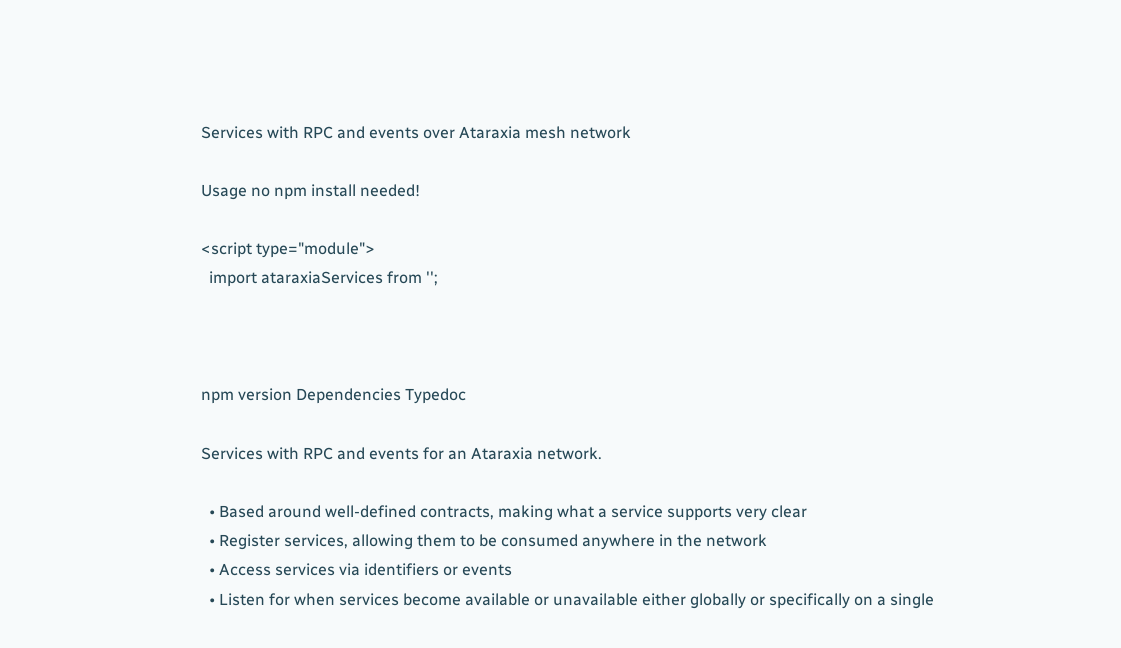Services with RPC and events over Ataraxia mesh network

Usage no npm install needed!

<script type="module">
  import ataraxiaServices from '';



npm version Dependencies Typedoc

Services with RPC and events for an Ataraxia network.

  • Based around well-defined contracts, making what a service supports very clear
  • Register services, allowing them to be consumed anywhere in the network
  • Access services via identifiers or events
  • Listen for when services become available or unavailable either globally or specifically on a single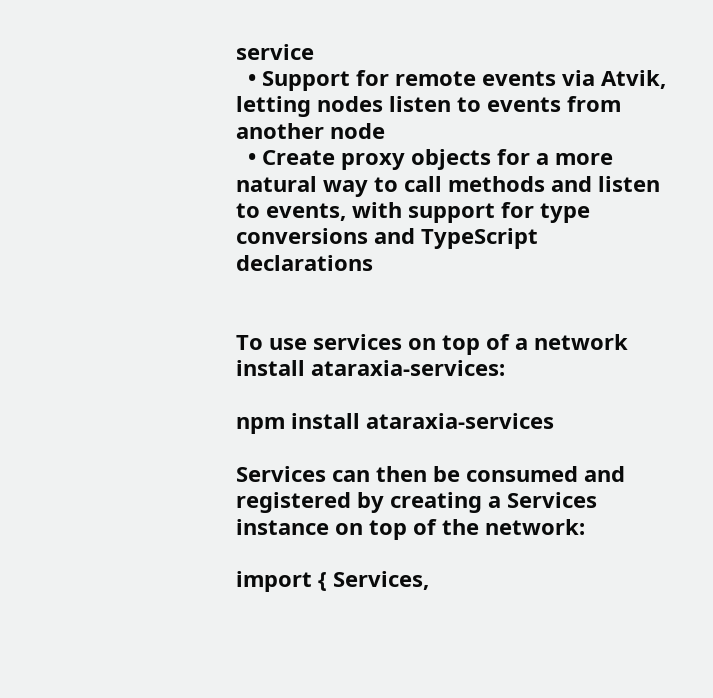service
  • Support for remote events via Atvik, letting nodes listen to events from another node
  • Create proxy objects for a more natural way to call methods and listen to events, with support for type conversions and TypeScript declarations


To use services on top of a network install ataraxia-services:

npm install ataraxia-services

Services can then be consumed and registered by creating a Services instance on top of the network:

import { Services,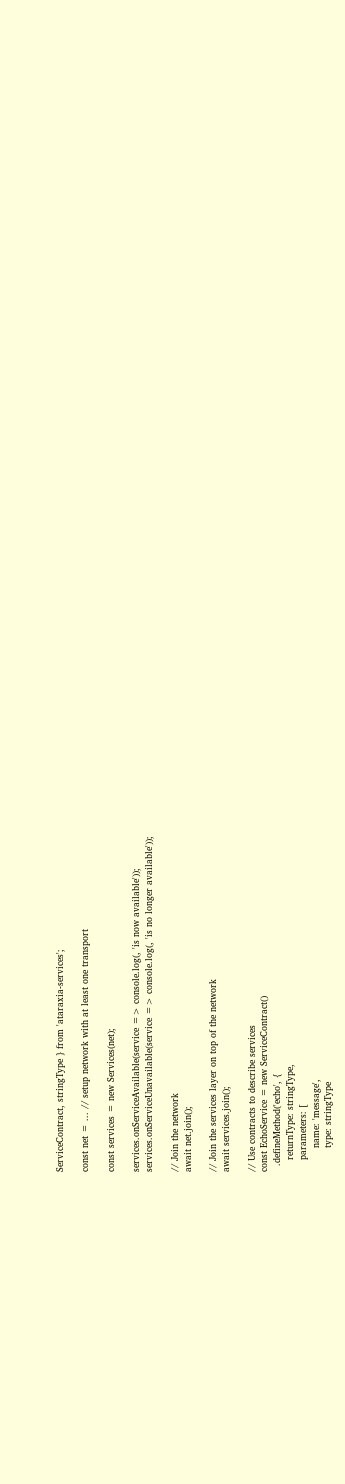ServiceContract, stringType } from 'ataraxia-services';

const net = ... // setup network with at least one transport

const services = new Services(net);

services.onServiceAvailable(service => console.log(, 'is now available'));
services.onServiceUnavailable(service => console.log(, 'is no longer available'));

// Join the network
await net.join();

// Join the services layer on top of the network
await services.join();

// Use contracts to describe services
const EchoService = new ServiceContract()
  .defineMethod('echo', {
    returnType: stringType,
    parameters: [
        name: 'message',
        type: stringType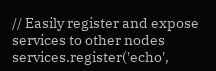// Easily register and expose services to other nodes
services.register('echo',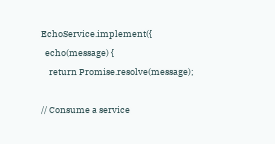EchoService.implement({
  echo(message) {
    return Promise.resolve(message);

// Consume a service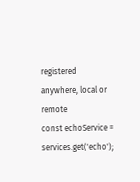registered anywhere, local or remote
const echoService = services.get('echo');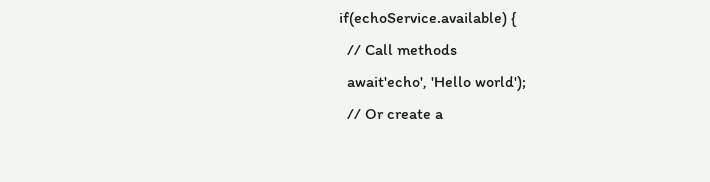if(echoService.available) {
  // Call methods
  await'echo', 'Hello world');
  // Or create a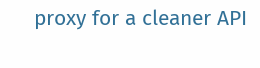proxy for a cleaner API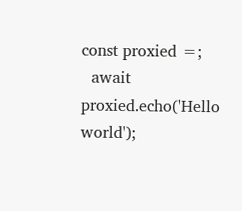const proxied =;
  await proxied.echo('Hello world');